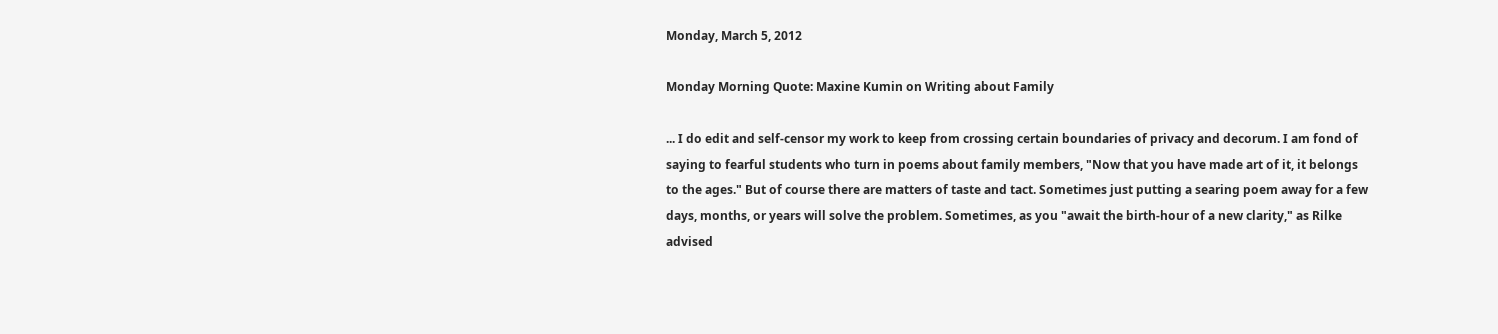Monday, March 5, 2012

Monday Morning Quote: Maxine Kumin on Writing about Family

... I do edit and self-censor my work to keep from crossing certain boundaries of privacy and decorum. I am fond of saying to fearful students who turn in poems about family members, "Now that you have made art of it, it belongs to the ages." But of course there are matters of taste and tact. Sometimes just putting a searing poem away for a few days, months, or years will solve the problem. Sometimes, as you "await the birth-hour of a new clarity," as Rilke advised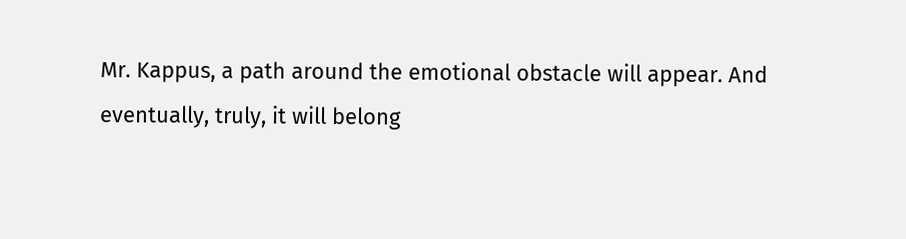Mr. Kappus, a path around the emotional obstacle will appear. And eventually, truly, it will belong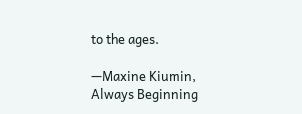to the ages.

—Maxine Kiumin, Always Beginning